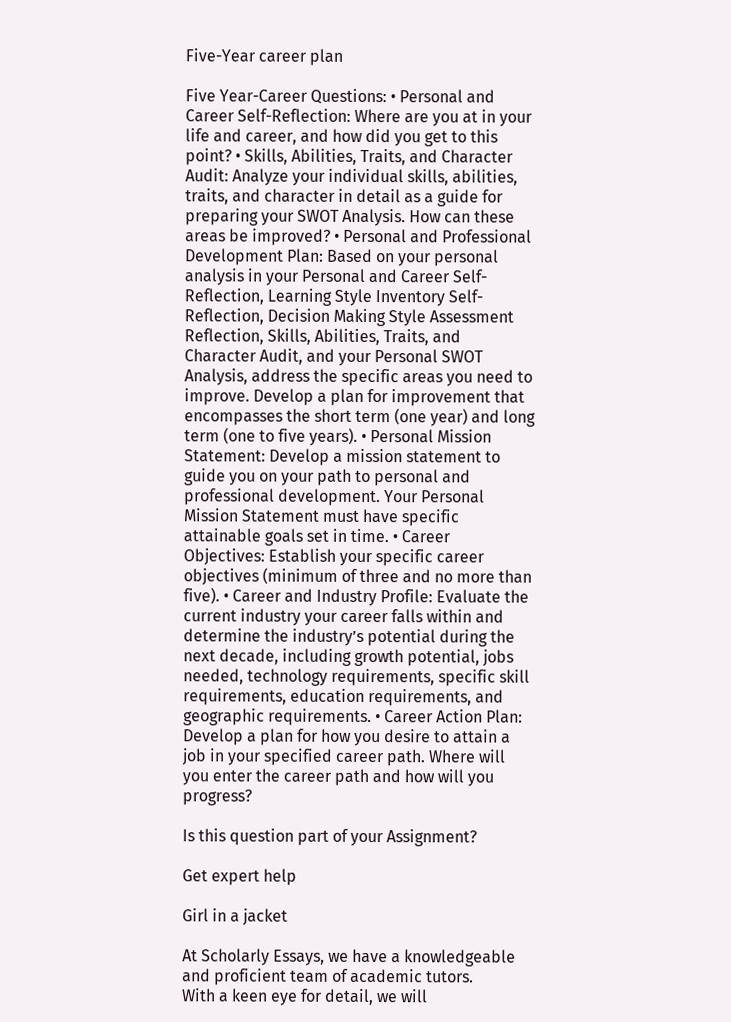Five-Year career plan

Five Year-Career Questions: • Personal and Career Self-Reflection: Where are you at in your life and career, and how did you get to this point? • Skills, Abilities, Traits, and Character Audit: Analyze your individual skills, abilities, traits, and character in detail as a guide for preparing your SWOT Analysis. How can these areas be improved? • Personal and Professional Development Plan: Based on your personal analysis in your Personal and Career Self-Reflection, Learning Style Inventory Self- Reflection, Decision Making Style Assessment Reflection, Skills, Abilities, Traits, and Character Audit, and your Personal SWOT Analysis, address the specific areas you need to improve. Develop a plan for improvement that encompasses the short term (one year) and long term (one to five years). • Personal Mission Statement: Develop a mission statement to guide you on your path to personal and professional development. Your Personal Mission Statement must have specific attainable goals set in time. • Career Objectives: Establish your specific career objectives (minimum of three and no more than five). • Career and Industry Profile: Evaluate the current industry your career falls within and determine the industry’s potential during the next decade, including growth potential, jobs needed, technology requirements, specific skill requirements, education requirements, and geographic requirements. • Career Action Plan: Develop a plan for how you desire to attain a job in your specified career path. Where will you enter the career path and how will you progress?

Is this question part of your Assignment?

Get expert help

Girl in a jacket

At Scholarly Essays, we have a knowledgeable
and proficient team of academic tutors.
With a keen eye for detail, we will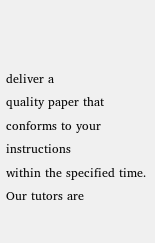deliver a
quality paper that conforms to your instructions
within the specified time. Our tutors are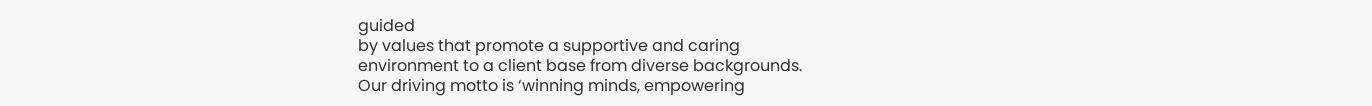guided
by values that promote a supportive and caring
environment to a client base from diverse backgrounds.
Our driving motto is ‘winning minds, empowering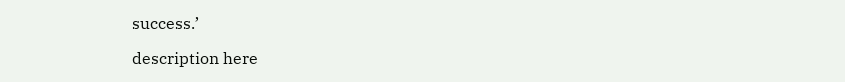success.’

description here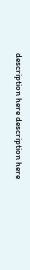description here description here